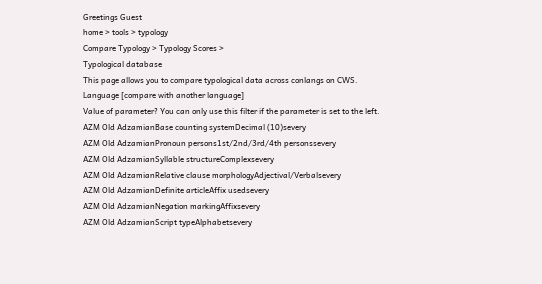Greetings Guest
home > tools > typology
Compare Typology > Typology Scores >
Typological database
This page allows you to compare typological data across conlangs on CWS.
Language [compare with another language]
Value of parameter? You can only use this filter if the parameter is set to the left.
AZM Old AdzamianBase counting systemDecimal (10)severy
AZM Old AdzamianPronoun persons1st/2nd/3rd/4th personssevery
AZM Old AdzamianSyllable structureComplexsevery
AZM Old AdzamianRelative clause morphologyAdjectival/Verbalsevery
AZM Old AdzamianDefinite articleAffix usedsevery
AZM Old AdzamianNegation markingAffixsevery
AZM Old AdzamianScript typeAlphabetsevery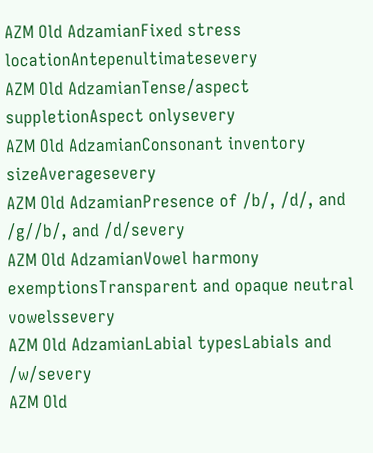AZM Old AdzamianFixed stress locationAntepenultimatesevery
AZM Old AdzamianTense/aspect suppletionAspect onlysevery
AZM Old AdzamianConsonant inventory sizeAveragesevery
AZM Old AdzamianPresence of /b/, /d/, and /g//b/, and /d/severy
AZM Old AdzamianVowel harmony exemptionsTransparent and opaque neutral vowelssevery
AZM Old AdzamianLabial typesLabials and /w/severy
AZM Old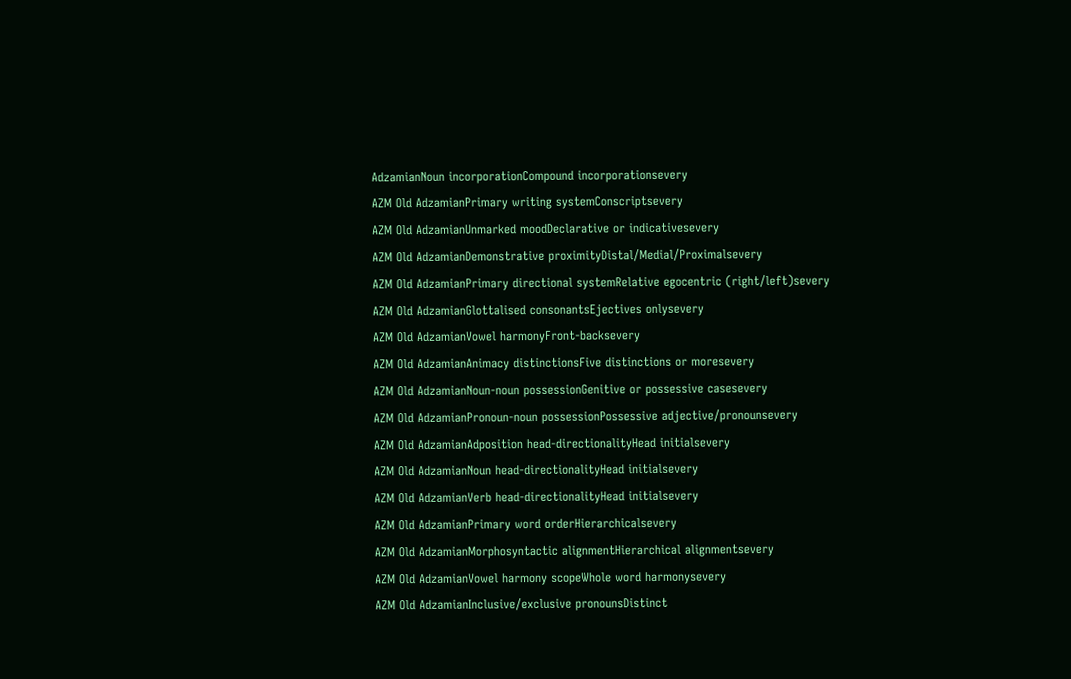AdzamianNoun incorporationCompound incorporationsevery
AZM Old AdzamianPrimary writing systemConscriptsevery
AZM Old AdzamianUnmarked moodDeclarative or indicativesevery
AZM Old AdzamianDemonstrative proximityDistal/Medial/Proximalsevery
AZM Old AdzamianPrimary directional systemRelative egocentric (right/left)severy
AZM Old AdzamianGlottalised consonantsEjectives onlysevery
AZM Old AdzamianVowel harmonyFront-backsevery
AZM Old AdzamianAnimacy distinctionsFive distinctions or moresevery
AZM Old AdzamianNoun-noun possessionGenitive or possessive casesevery
AZM Old AdzamianPronoun-noun possessionPossessive adjective/pronounsevery
AZM Old AdzamianAdposition head-directionalityHead initialsevery
AZM Old AdzamianNoun head-directionalityHead initialsevery
AZM Old AdzamianVerb head-directionalityHead initialsevery
AZM Old AdzamianPrimary word orderHierarchicalsevery
AZM Old AdzamianMorphosyntactic alignmentHierarchical alignmentsevery
AZM Old AdzamianVowel harmony scopeWhole word harmonysevery
AZM Old AdzamianInclusive/exclusive pronounsDistinct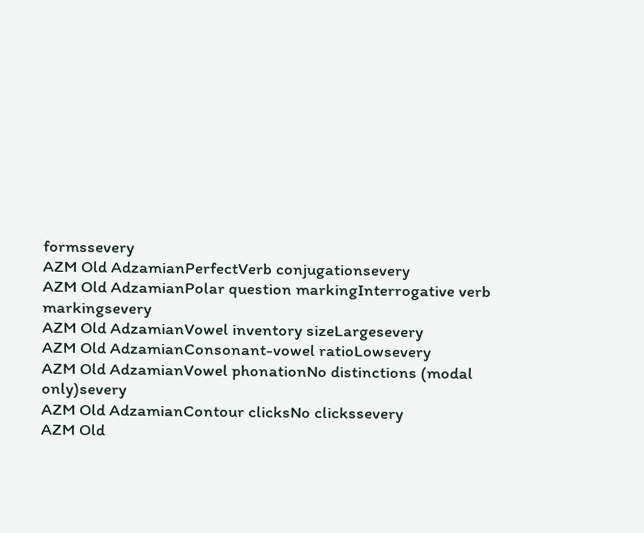formssevery
AZM Old AdzamianPerfectVerb conjugationsevery
AZM Old AdzamianPolar question markingInterrogative verb markingsevery
AZM Old AdzamianVowel inventory sizeLargesevery
AZM Old AdzamianConsonant-vowel ratioLowsevery
AZM Old AdzamianVowel phonationNo distinctions (modal only)severy
AZM Old AdzamianContour clicksNo clickssevery
AZM Old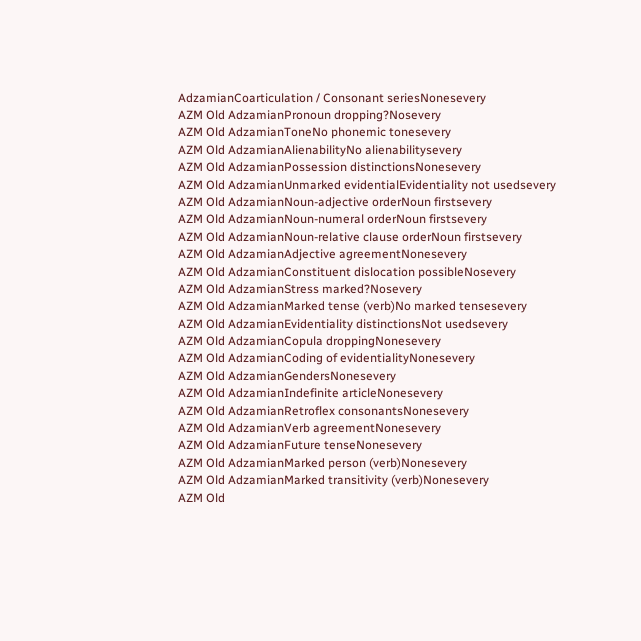AdzamianCoarticulation / Consonant seriesNonesevery
AZM Old AdzamianPronoun dropping?Nosevery
AZM Old AdzamianToneNo phonemic tonesevery
AZM Old AdzamianAlienabilityNo alienabilitysevery
AZM Old AdzamianPossession distinctionsNonesevery
AZM Old AdzamianUnmarked evidentialEvidentiality not usedsevery
AZM Old AdzamianNoun-adjective orderNoun firstsevery
AZM Old AdzamianNoun-numeral orderNoun firstsevery
AZM Old AdzamianNoun-relative clause orderNoun firstsevery
AZM Old AdzamianAdjective agreementNonesevery
AZM Old AdzamianConstituent dislocation possibleNosevery
AZM Old AdzamianStress marked?Nosevery
AZM Old AdzamianMarked tense (verb)No marked tensesevery
AZM Old AdzamianEvidentiality distinctionsNot usedsevery
AZM Old AdzamianCopula droppingNonesevery
AZM Old AdzamianCoding of evidentialityNonesevery
AZM Old AdzamianGendersNonesevery
AZM Old AdzamianIndefinite articleNonesevery
AZM Old AdzamianRetroflex consonantsNonesevery
AZM Old AdzamianVerb agreementNonesevery
AZM Old AdzamianFuture tenseNonesevery
AZM Old AdzamianMarked person (verb)Nonesevery
AZM Old AdzamianMarked transitivity (verb)Nonesevery
AZM Old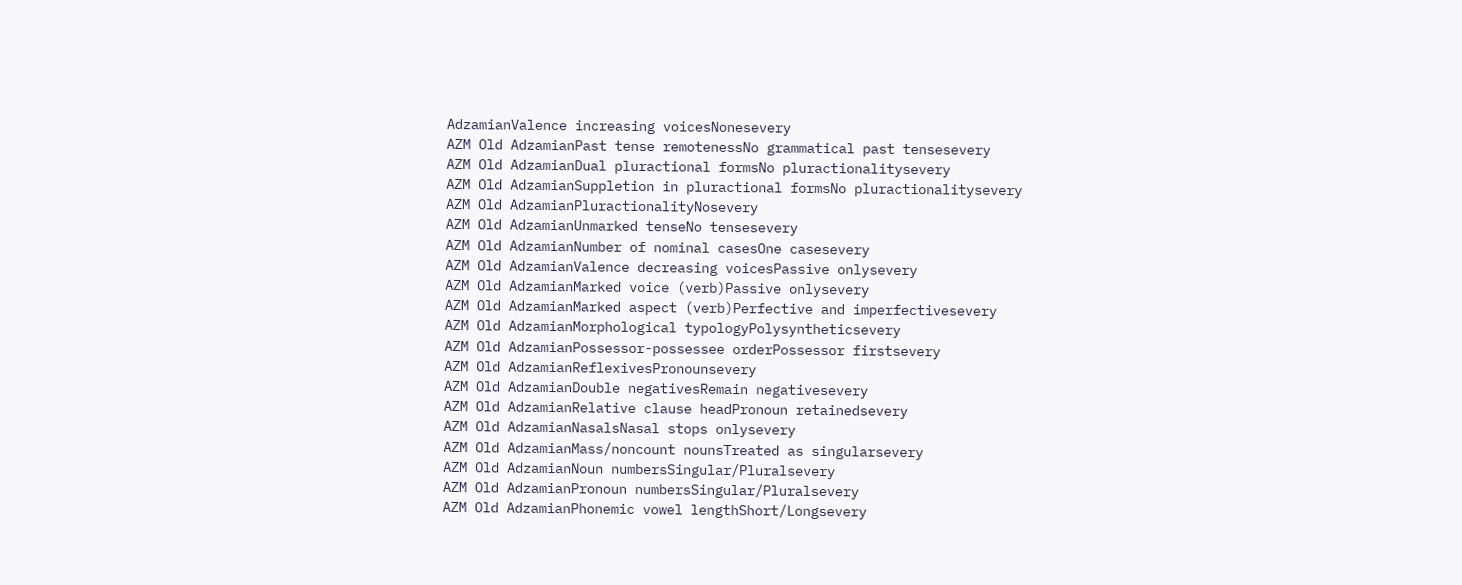AdzamianValence increasing voicesNonesevery
AZM Old AdzamianPast tense remotenessNo grammatical past tensesevery
AZM Old AdzamianDual pluractional formsNo pluractionalitysevery
AZM Old AdzamianSuppletion in pluractional formsNo pluractionalitysevery
AZM Old AdzamianPluractionalityNosevery
AZM Old AdzamianUnmarked tenseNo tensesevery
AZM Old AdzamianNumber of nominal casesOne casesevery
AZM Old AdzamianValence decreasing voicesPassive onlysevery
AZM Old AdzamianMarked voice (verb)Passive onlysevery
AZM Old AdzamianMarked aspect (verb)Perfective and imperfectivesevery
AZM Old AdzamianMorphological typologyPolysyntheticsevery
AZM Old AdzamianPossessor-possessee orderPossessor firstsevery
AZM Old AdzamianReflexivesPronounsevery
AZM Old AdzamianDouble negativesRemain negativesevery
AZM Old AdzamianRelative clause headPronoun retainedsevery
AZM Old AdzamianNasalsNasal stops onlysevery
AZM Old AdzamianMass/noncount nounsTreated as singularsevery
AZM Old AdzamianNoun numbersSingular/Pluralsevery
AZM Old AdzamianPronoun numbersSingular/Pluralsevery
AZM Old AdzamianPhonemic vowel lengthShort/Longsevery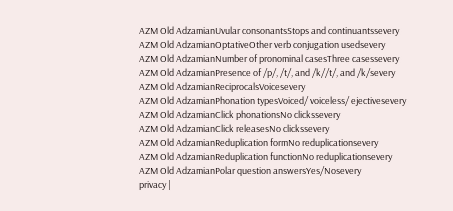AZM Old AdzamianUvular consonantsStops and continuantssevery
AZM Old AdzamianOptativeOther verb conjugation usedsevery
AZM Old AdzamianNumber of pronominal casesThree casessevery
AZM Old AdzamianPresence of /p/, /t/, and /k//t/, and /k/severy
AZM Old AdzamianReciprocalsVoicesevery
AZM Old AdzamianPhonation typesVoiced/ voiceless/ ejectivesevery
AZM Old AdzamianClick phonationsNo clickssevery
AZM Old AdzamianClick releasesNo clickssevery
AZM Old AdzamianReduplication formNo reduplicationsevery
AZM Old AdzamianReduplication functionNo reduplicationsevery
AZM Old AdzamianPolar question answersYes/Nosevery
privacy |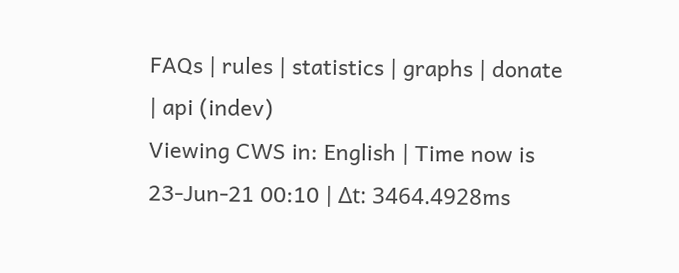FAQs | rules | statistics | graphs | donate | api (indev)
Viewing CWS in: English | Time now is 23-Jun-21 00:10 | Δt: 3464.4928ms